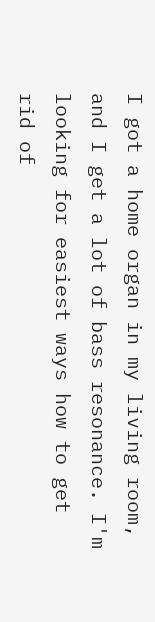I got a home organ in my living room, and I get a lot of bass resonance. I'm looking for easiest ways how to get rid of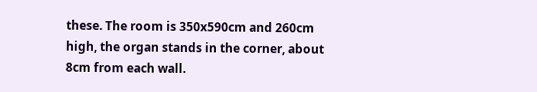these. The room is 350x590cm and 260cm high, the organ stands in the corner, about 8cm from each wall.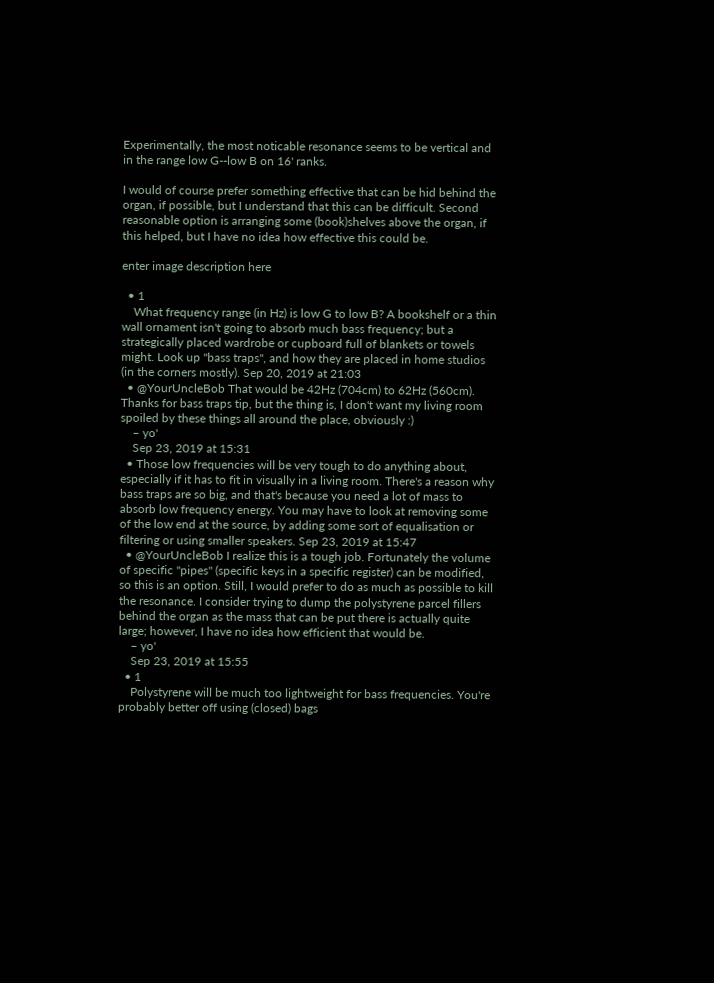Experimentally, the most noticable resonance seems to be vertical and in the range low G--low B on 16' ranks.

I would of course prefer something effective that can be hid behind the organ, if possible, but I understand that this can be difficult. Second reasonable option is arranging some (book)shelves above the organ, if this helped, but I have no idea how effective this could be.

enter image description here

  • 1
    What frequency range (in Hz) is low G to low B? A bookshelf or a thin wall ornament isn't going to absorb much bass frequency; but a strategically placed wardrobe or cupboard full of blankets or towels might. Look up "bass traps", and how they are placed in home studios (in the corners mostly). Sep 20, 2019 at 21:03
  • @YourUncleBob That would be 42Hz (704cm) to 62Hz (560cm). Thanks for bass traps tip, but the thing is, I don't want my living room spoiled by these things all around the place, obviously :)
    – yo'
    Sep 23, 2019 at 15:31
  • Those low frequencies will be very tough to do anything about, especially if it has to fit in visually in a living room. There's a reason why bass traps are so big, and that's because you need a lot of mass to absorb low frequency energy. You may have to look at removing some of the low end at the source, by adding some sort of equalisation or filtering or using smaller speakers. Sep 23, 2019 at 15:47
  • @YourUncleBob I realize this is a tough job. Fortunately the volume of specific "pipes" (specific keys in a specific register) can be modified, so this is an option. Still, I would prefer to do as much as possible to kill the resonance. I consider trying to dump the polystyrene parcel fillers behind the organ as the mass that can be put there is actually quite large; however, I have no idea how efficient that would be.
    – yo'
    Sep 23, 2019 at 15:55
  • 1
    Polystyrene will be much too lightweight for bass frequencies. You're probably better off using (closed) bags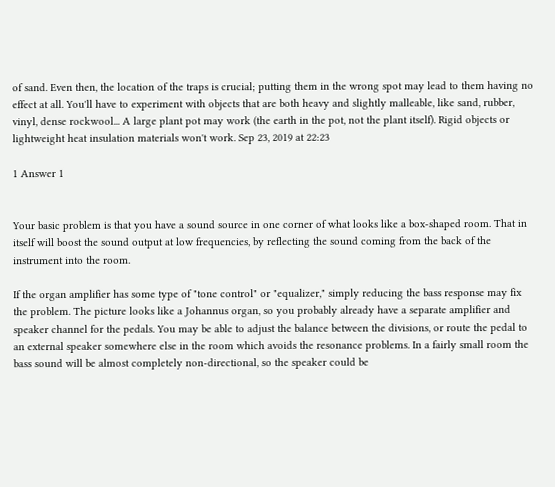of sand. Even then, the location of the traps is crucial; putting them in the wrong spot may lead to them having no effect at all. You'll have to experiment with objects that are both heavy and slightly malleable, like sand, rubber, vinyl, dense rockwool... A large plant pot may work (the earth in the pot, not the plant itself). Rigid objects or lightweight heat insulation materials won't work. Sep 23, 2019 at 22:23

1 Answer 1


Your basic problem is that you have a sound source in one corner of what looks like a box-shaped room. That in itself will boost the sound output at low frequencies, by reflecting the sound coming from the back of the instrument into the room.

If the organ amplifier has some type of "tone control" or "equalizer," simply reducing the bass response may fix the problem. The picture looks like a Johannus organ, so you probably already have a separate amplifier and speaker channel for the pedals. You may be able to adjust the balance between the divisions, or route the pedal to an external speaker somewhere else in the room which avoids the resonance problems. In a fairly small room the bass sound will be almost completely non-directional, so the speaker could be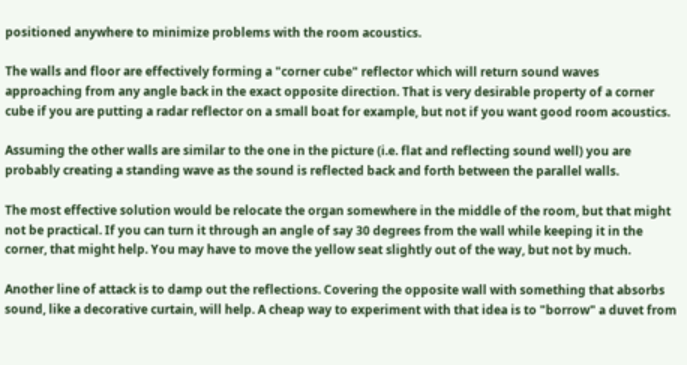positioned anywhere to minimize problems with the room acoustics.

The walls and floor are effectively forming a "corner cube" reflector which will return sound waves approaching from any angle back in the exact opposite direction. That is very desirable property of a corner cube if you are putting a radar reflector on a small boat for example, but not if you want good room acoustics.

Assuming the other walls are similar to the one in the picture (i.e. flat and reflecting sound well) you are probably creating a standing wave as the sound is reflected back and forth between the parallel walls.

The most effective solution would be relocate the organ somewhere in the middle of the room, but that might not be practical. If you can turn it through an angle of say 30 degrees from the wall while keeping it in the corner, that might help. You may have to move the yellow seat slightly out of the way, but not by much.

Another line of attack is to damp out the reflections. Covering the opposite wall with something that absorbs sound, like a decorative curtain, will help. A cheap way to experiment with that idea is to "borrow" a duvet from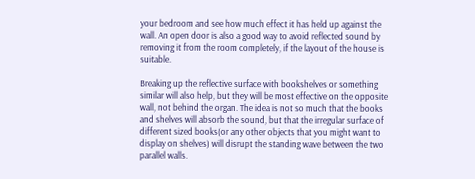your bedroom and see how much effect it has held up against the wall. An open door is also a good way to avoid reflected sound by removing it from the room completely, if the layout of the house is suitable.

Breaking up the reflective surface with bookshelves or something similar will also help, but they will be most effective on the opposite wall, not behind the organ. The idea is not so much that the books and shelves will absorb the sound, but that the irregular surface of different sized books(or any other objects that you might want to display on shelves) will disrupt the standing wave between the two parallel walls.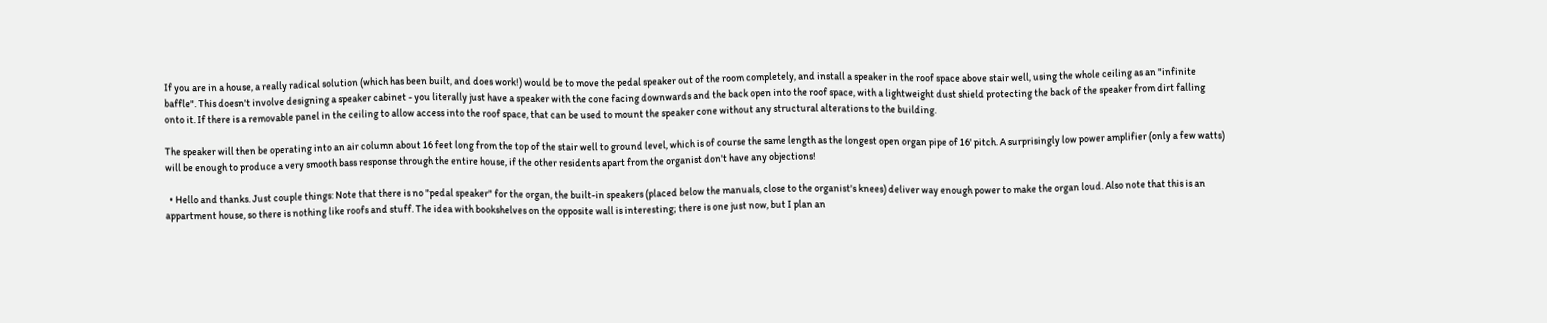If you are in a house, a really radical solution (which has been built, and does work!) would be to move the pedal speaker out of the room completely, and install a speaker in the roof space above stair well, using the whole ceiling as an "infinite baffle". This doesn't involve designing a speaker cabinet - you literally just have a speaker with the cone facing downwards and the back open into the roof space, with a lightweight dust shield protecting the back of the speaker from dirt falling onto it. If there is a removable panel in the ceiling to allow access into the roof space, that can be used to mount the speaker cone without any structural alterations to the building.

The speaker will then be operating into an air column about 16 feet long from the top of the stair well to ground level, which is of course the same length as the longest open organ pipe of 16' pitch. A surprisingly low power amplifier (only a few watts) will be enough to produce a very smooth bass response through the entire house, if the other residents apart from the organist don't have any objections!

  • Hello and thanks. Just couple things: Note that there is no "pedal speaker" for the organ, the built-in speakers (placed below the manuals, close to the organist's knees) deliver way enough power to make the organ loud. Also note that this is an appartment house, so there is nothing like roofs and stuff. The idea with bookshelves on the opposite wall is interesting; there is one just now, but I plan an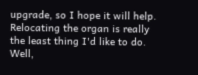upgrade, so I hope it will help. Relocating the organ is really the least thing I'd like to do. Well,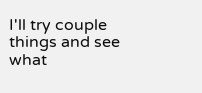I'll try couple things and see what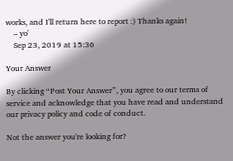works, and I'll return here to report :) Thanks again!
    – yo'
    Sep 23, 2019 at 15:36

Your Answer

By clicking “Post Your Answer”, you agree to our terms of service and acknowledge that you have read and understand our privacy policy and code of conduct.

Not the answer you're looking for?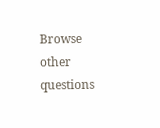Browse other questions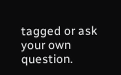tagged or ask your own question.